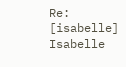Re: [isabelle] Isabelle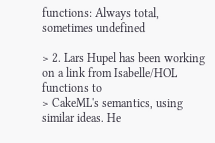functions: Always total, sometimes undefined

> 2. Lars Hupel has been working on a link from Isabelle/HOL functions to
> CakeML's semantics, using similar ideas. He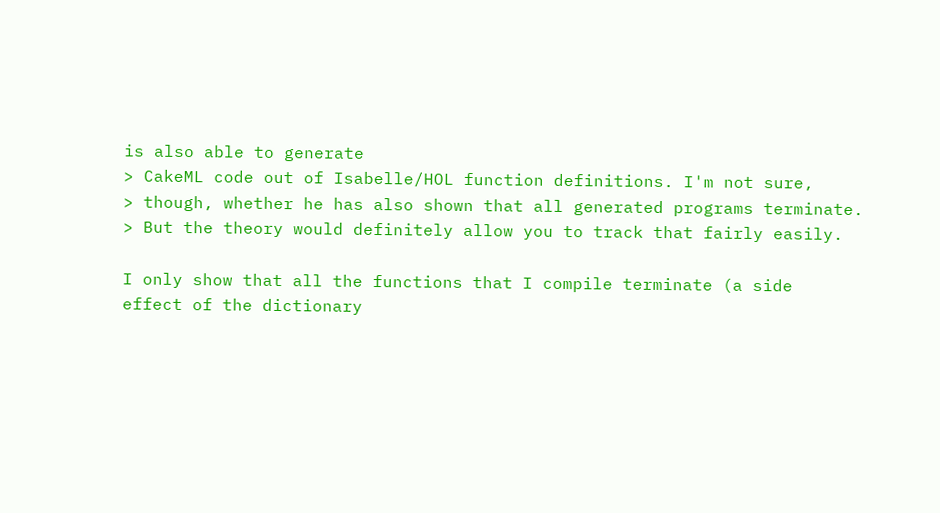is also able to generate
> CakeML code out of Isabelle/HOL function definitions. I'm not sure,
> though, whether he has also shown that all generated programs terminate.
> But the theory would definitely allow you to track that fairly easily.

I only show that all the functions that I compile terminate (a side
effect of the dictionary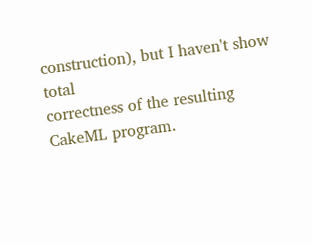construction), but I haven't show total
correctness of the resulting CakeML program.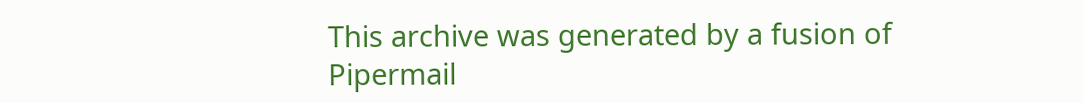This archive was generated by a fusion of Pipermail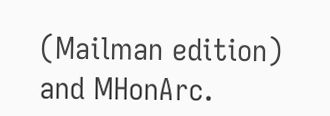(Mailman edition) and MHonArc.